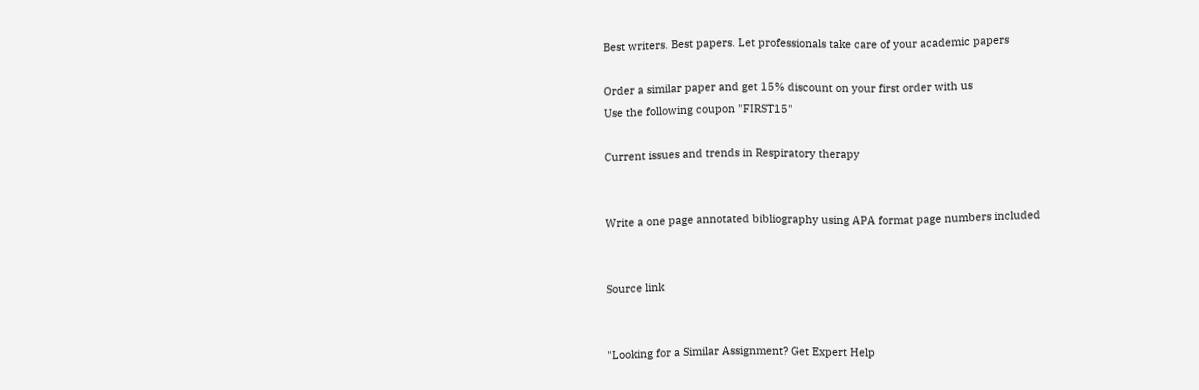Best writers. Best papers. Let professionals take care of your academic papers

Order a similar paper and get 15% discount on your first order with us
Use the following coupon "FIRST15"

Current issues and trends in Respiratory therapy


Write a one page annotated bibliography using APA format page numbers included


Source link


"Looking for a Similar Assignment? Get Expert Help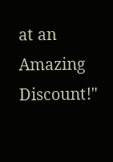at an Amazing Discount!"